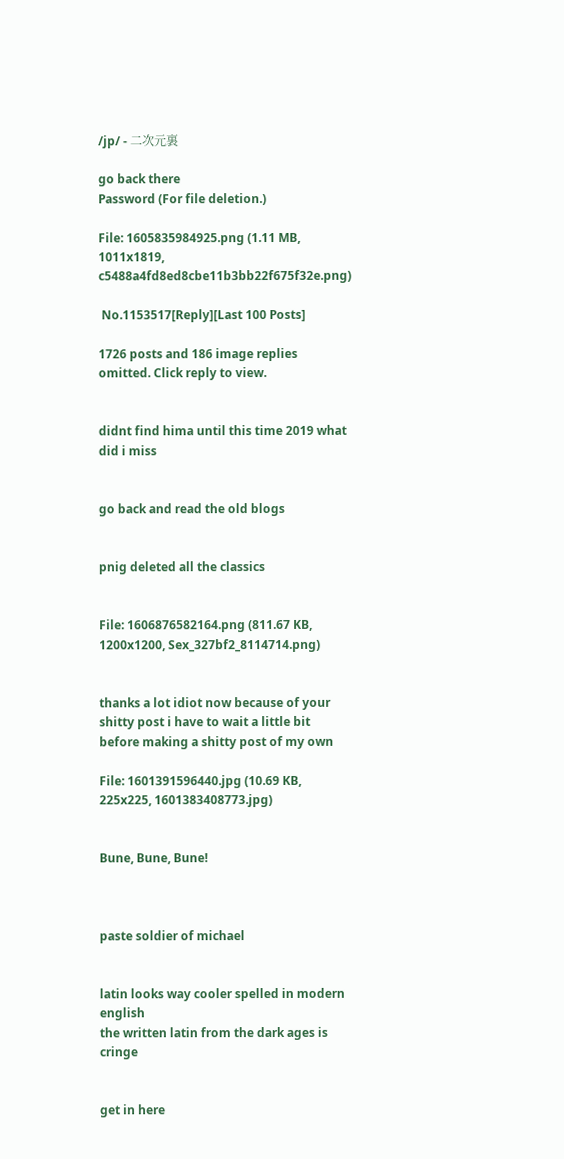/jp/ - 二次元裏

go back there
Password (For file deletion.)

File: 1605835984925.png (1.11 MB, 1011x1819, c5488a4fd8ed8cbe11b3bb22f675f32e.png)

 No.1153517[Reply][Last 100 Posts]

1726 posts and 186 image replies omitted. Click reply to view.


didnt find hima until this time 2019 what did i miss


go back and read the old blogs


pnig deleted all the classics


File: 1606876582164.png (811.67 KB, 1200x1200, Sex_327bf2_8114714.png)


thanks a lot idiot now because of your shitty post i have to wait a little bit before making a shitty post of my own

File: 1601391596440.jpg (10.69 KB, 225x225, 1601383408773.jpg)


Bune, Bune, Bune!



paste soldier of michael


latin looks way cooler spelled in modern english
the written latin from the dark ages is cringe


get in here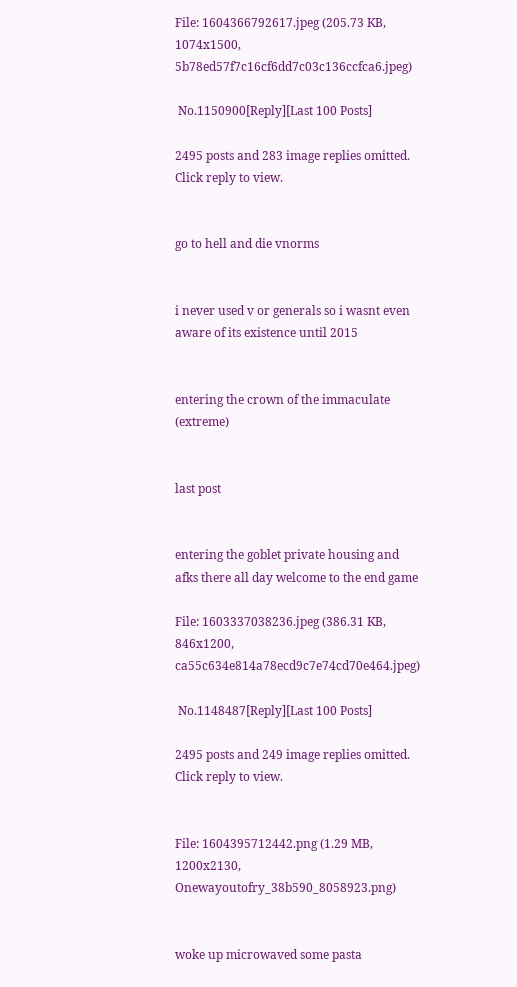File: 1604366792617.jpeg (205.73 KB, 1074x1500, 5b78ed57f7c16cf6dd7c03c136ccfca6.jpeg)

 No.1150900[Reply][Last 100 Posts]

2495 posts and 283 image replies omitted. Click reply to view.


go to hell and die vnorms


i never used v or generals so i wasnt even aware of its existence until 2015


entering the crown of the immaculate (extreme)


last post


entering the goblet private housing and afks there all day welcome to the end game

File: 1603337038236.jpeg (386.31 KB, 846x1200, ca55c634e814a78ecd9c7e74cd70e464.jpeg)

 No.1148487[Reply][Last 100 Posts]

2495 posts and 249 image replies omitted. Click reply to view.


File: 1604395712442.png (1.29 MB, 1200x2130, Onewayoutofry_38b590_8058923.png)


woke up microwaved some pasta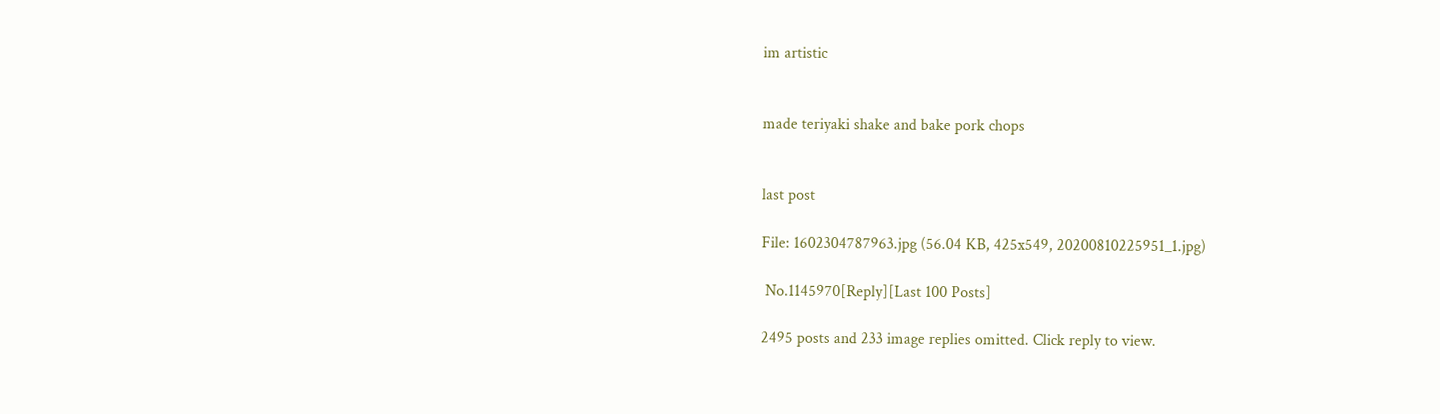im artistic


made teriyaki shake and bake pork chops


last post

File: 1602304787963.jpg (56.04 KB, 425x549, 20200810225951_1.jpg)

 No.1145970[Reply][Last 100 Posts]

2495 posts and 233 image replies omitted. Click reply to view.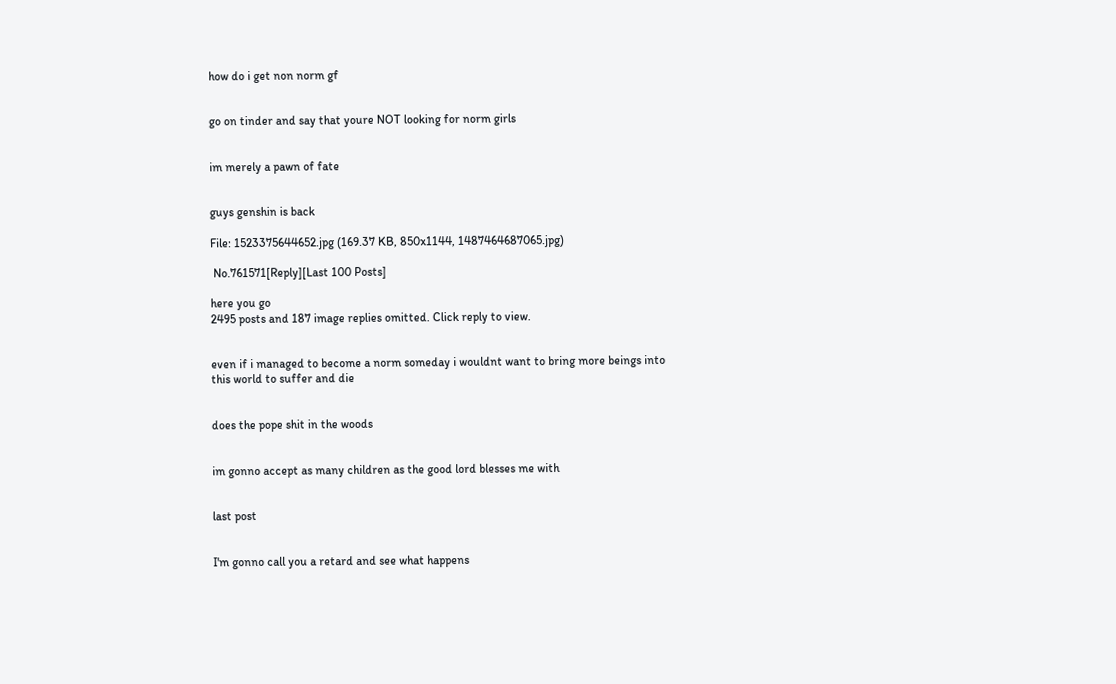how do i get non norm gf


go on tinder and say that youre NOT looking for norm girls


im merely a pawn of fate


guys genshin is back

File: 1523375644652.jpg (169.37 KB, 850x1144, 1487464687065.jpg)

 No.761571[Reply][Last 100 Posts]

here you go
2495 posts and 187 image replies omitted. Click reply to view.


even if i managed to become a norm someday i wouldnt want to bring more beings into this world to suffer and die


does the pope shit in the woods


im gonno accept as many children as the good lord blesses me with


last post


I'm gonno call you a retard and see what happens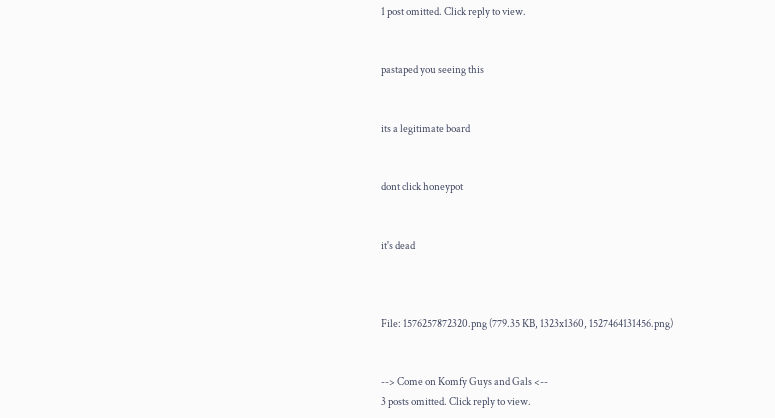1 post omitted. Click reply to view.


pastaped you seeing this


its a legitimate board


dont click honeypot


it's dead



File: 1576257872320.png (779.35 KB, 1323x1360, 1527464131456.png)


--> Come on Komfy Guys and Gals <--
3 posts omitted. Click reply to view.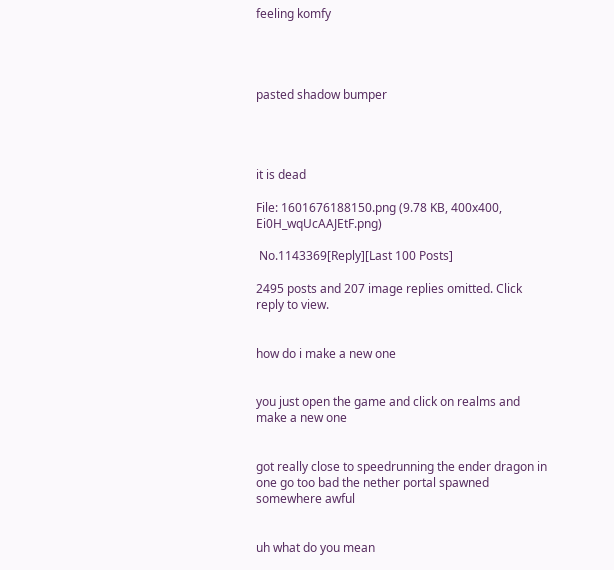feeling komfy




pasted shadow bumper




it is dead

File: 1601676188150.png (9.78 KB, 400x400, Ei0H_wqUcAAJEtF.png)

 No.1143369[Reply][Last 100 Posts]

2495 posts and 207 image replies omitted. Click reply to view.


how do i make a new one


you just open the game and click on realms and make a new one


got really close to speedrunning the ender dragon in one go too bad the nether portal spawned somewhere awful


uh what do you mean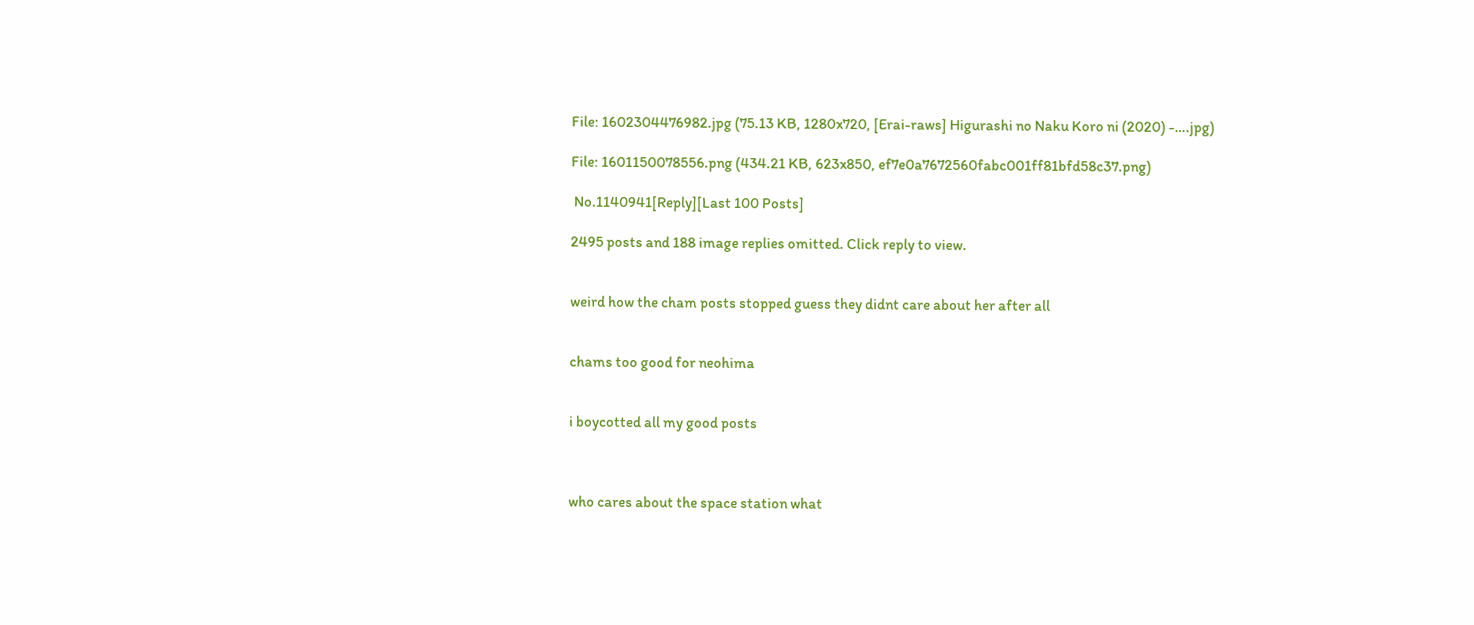File: 1602304476982.jpg (75.13 KB, 1280x720, [Erai-raws] Higurashi no Naku Koro ni (2020) -….jpg)

File: 1601150078556.png (434.21 KB, 623x850, ef7e0a7672560fabc001ff81bfd58c37.png)

 No.1140941[Reply][Last 100 Posts]

2495 posts and 188 image replies omitted. Click reply to view.


weird how the cham posts stopped guess they didnt care about her after all


chams too good for neohima


i boycotted all my good posts



who cares about the space station what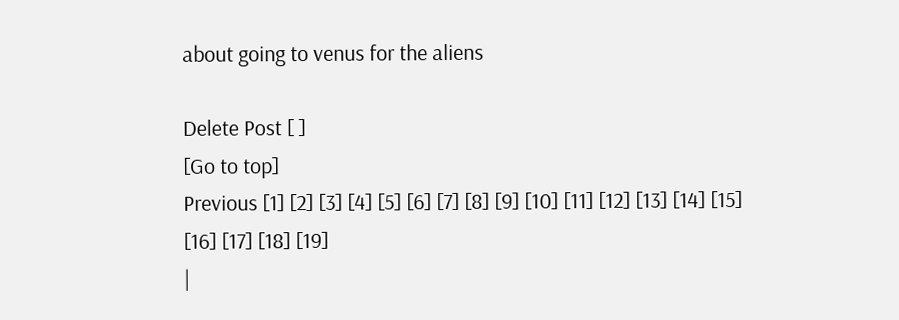about going to venus for the aliens

Delete Post [ ]
[Go to top]
Previous [1] [2] [3] [4] [5] [6] [7] [8] [9] [10] [11] [12] [13] [14] [15] [16] [17] [18] [19]
|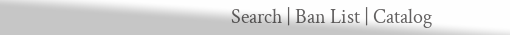Search | Ban List | Catalog